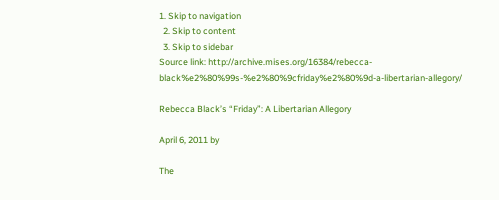1. Skip to navigation
  2. Skip to content
  3. Skip to sidebar
Source link: http://archive.mises.org/16384/rebecca-black%e2%80%99s-%e2%80%9cfriday%e2%80%9d-a-libertarian-allegory/

Rebecca Black’s “Friday”: A Libertarian Allegory

April 6, 2011 by

The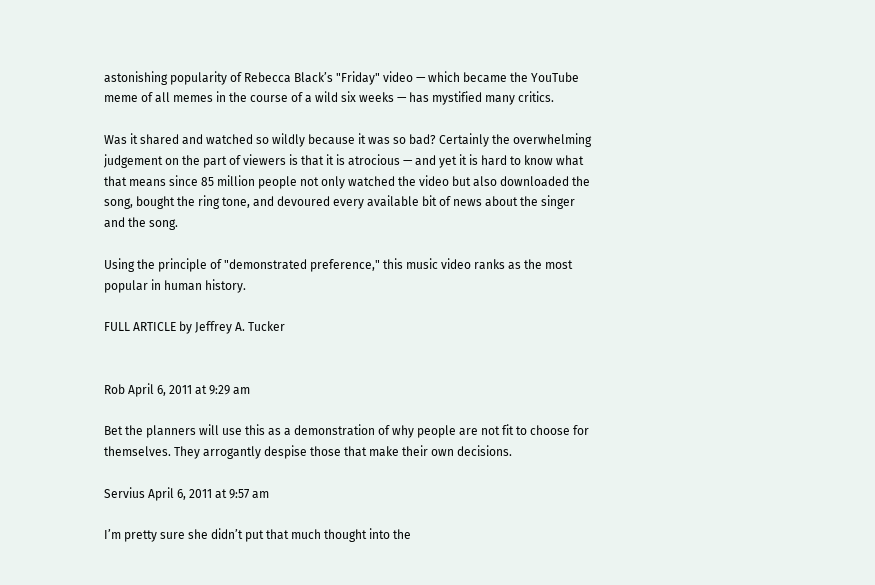astonishing popularity of Rebecca Black’s "Friday" video — which became the YouTube meme of all memes in the course of a wild six weeks — has mystified many critics.

Was it shared and watched so wildly because it was so bad? Certainly the overwhelming judgement on the part of viewers is that it is atrocious — and yet it is hard to know what that means since 85 million people not only watched the video but also downloaded the song, bought the ring tone, and devoured every available bit of news about the singer and the song.

Using the principle of "demonstrated preference," this music video ranks as the most popular in human history.

FULL ARTICLE by Jeffrey A. Tucker


Rob April 6, 2011 at 9:29 am

Bet the planners will use this as a demonstration of why people are not fit to choose for themselves. They arrogantly despise those that make their own decisions.

Servius April 6, 2011 at 9:57 am

I’m pretty sure she didn’t put that much thought into the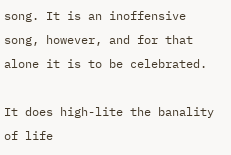song. It is an inoffensive song, however, and for that alone it is to be celebrated.

It does high-lite the banality of life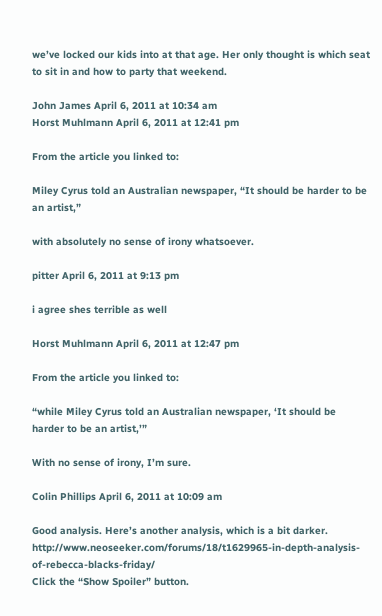we’ve locked our kids into at that age. Her only thought is which seat to sit in and how to party that weekend.

John James April 6, 2011 at 10:34 am
Horst Muhlmann April 6, 2011 at 12:41 pm

From the article you linked to:

Miley Cyrus told an Australian newspaper, “It should be harder to be an artist,”

with absolutely no sense of irony whatsoever.

pitter April 6, 2011 at 9:13 pm

i agree shes terrible as well

Horst Muhlmann April 6, 2011 at 12:47 pm

From the article you linked to:

“while Miley Cyrus told an Australian newspaper, ‘It should be harder to be an artist,’”

With no sense of irony, I’m sure.

Colin Phillips April 6, 2011 at 10:09 am

Good analysis. Here’s another analysis, which is a bit darker. http://www.neoseeker.com/forums/18/t1629965-in-depth-analysis-of-rebecca-blacks-friday/
Click the “Show Spoiler” button.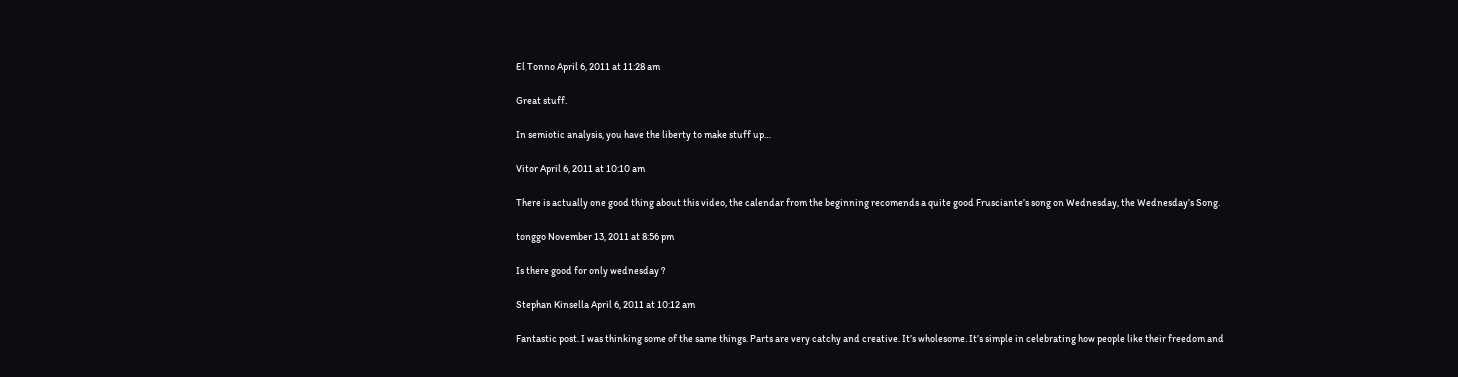El Tonno April 6, 2011 at 11:28 am

Great stuff.

In semiotic analysis, you have the liberty to make stuff up…

Vitor April 6, 2011 at 10:10 am

There is actually one good thing about this video, the calendar from the beginning recomends a quite good Frusciante’s song on Wednesday, the Wednesday’s Song.

tonggo November 13, 2011 at 8:56 pm

Is there good for only wednesday ?

Stephan Kinsella April 6, 2011 at 10:12 am

Fantastic post. I was thinking some of the same things. Parts are very catchy and creative. It’s wholesome. It’s simple in celebrating how people like their freedom and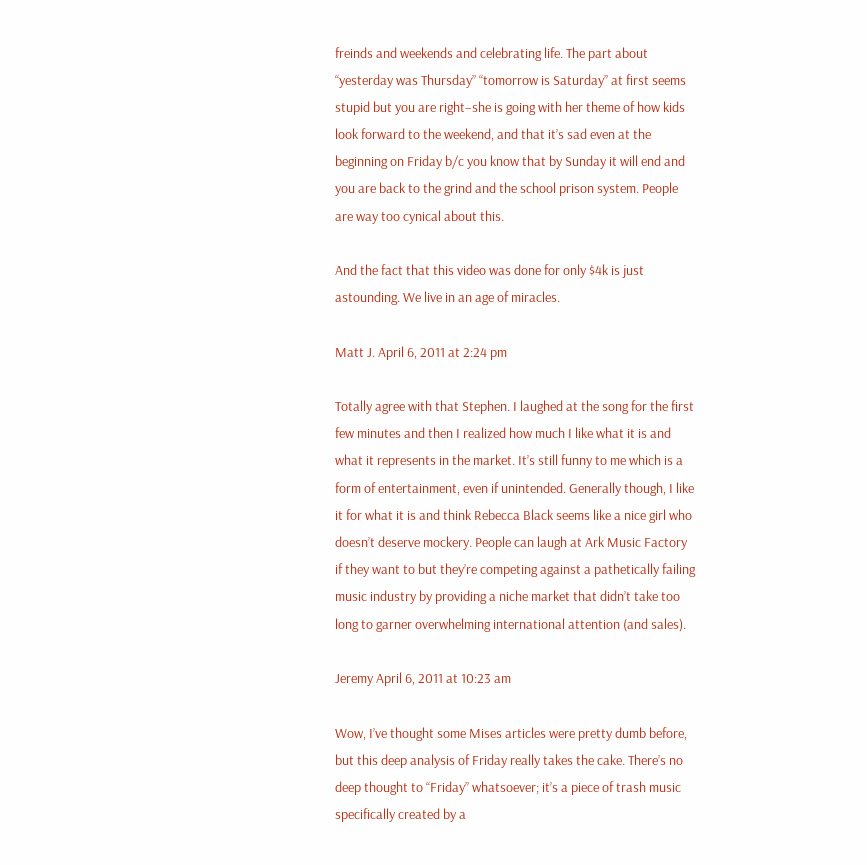freinds and weekends and celebrating life. The part about “yesterday was Thursday” “tomorrow is Saturday” at first seems stupid but you are right–she is going with her theme of how kids look forward to the weekend, and that it’s sad even at the beginning on Friday b/c you know that by Sunday it will end and you are back to the grind and the school prison system. People are way too cynical about this.

And the fact that this video was done for only $4k is just astounding. We live in an age of miracles.

Matt J. April 6, 2011 at 2:24 pm

Totally agree with that Stephen. I laughed at the song for the first few minutes and then I realized how much I like what it is and what it represents in the market. It’s still funny to me which is a form of entertainment, even if unintended. Generally though, I like it for what it is and think Rebecca Black seems like a nice girl who doesn’t deserve mockery. People can laugh at Ark Music Factory if they want to but they’re competing against a pathetically failing music industry by providing a niche market that didn’t take too long to garner overwhelming international attention (and sales).

Jeremy April 6, 2011 at 10:23 am

Wow, I’ve thought some Mises articles were pretty dumb before, but this deep analysis of Friday really takes the cake. There’s no deep thought to “Friday” whatsoever; it’s a piece of trash music specifically created by a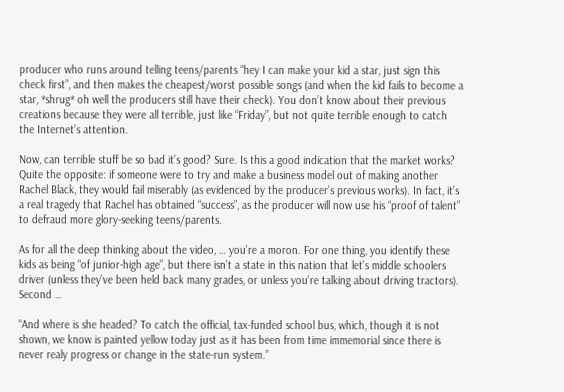producer who runs around telling teens/parents “hey I can make your kid a star, just sign this check first”, and then makes the cheapest/worst possible songs (and when the kid fails to become a star, *shrug* oh well the producers still have their check). You don’t know about their previous creations because they were all terrible, just like “Friday”, but not quite terrible enough to catch the Internet’s attention.

Now, can terrible stuff be so bad it’s good? Sure. Is this a good indication that the market works? Quite the opposite: if someone were to try and make a business model out of making another Rachel Black, they would fail miserably (as evidenced by the producer’s previous works). In fact, it’s a real tragedy that Rachel has obtained “success”, as the producer will now use his “proof of talent” to defraud more glory-seeking teens/parents.

As for all the deep thinking about the video, … you’re a moron. For one thing, you identify these kids as being “of junior-high age”, but there isn’t a state in this nation that let’s middle schoolers driver (unless they’ve been held back many grades, or unless you’re talking about driving tractors). Second …

“And where is she headed? To catch the official, tax-funded school bus, which, though it is not shown, we know is painted yellow today just as it has been from time immemorial since there is never realy progress or change in the state-run system.”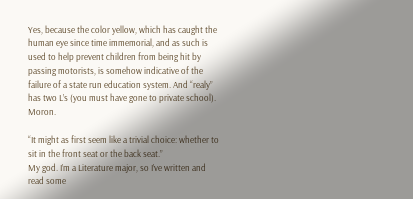Yes, because the color yellow, which has caught the human eye since time immemorial, and as such is used to help prevent children from being hit by passing motorists, is somehow indicative of the failure of a state run education system. And “realy” has two L’s (you must have gone to private school). Moron.

“It might as first seem like a trivial choice: whether to sit in the front seat or the back seat.”
My god. I’m a Literature major, so I’ve written and read some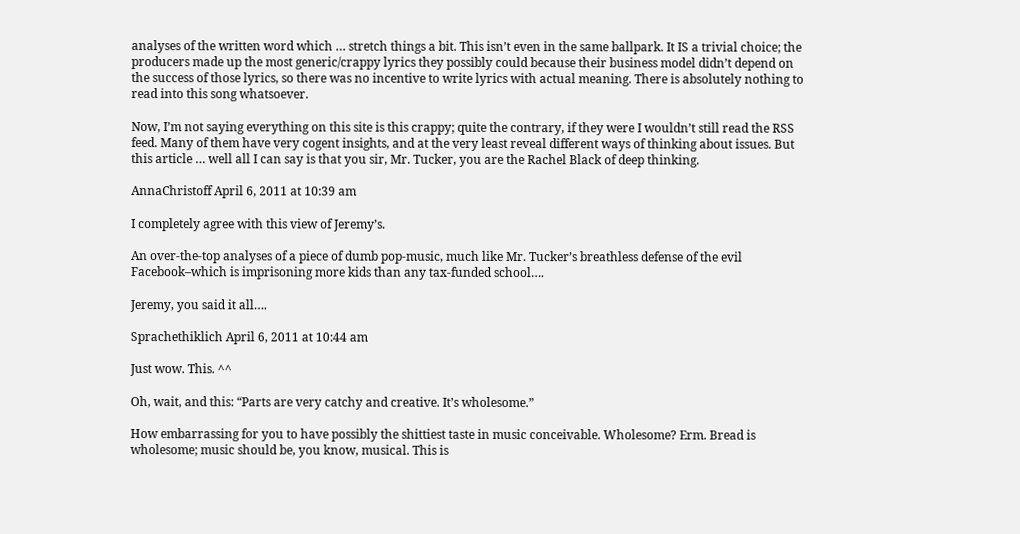analyses of the written word which … stretch things a bit. This isn’t even in the same ballpark. It IS a trivial choice; the producers made up the most generic/crappy lyrics they possibly could because their business model didn’t depend on the success of those lyrics, so there was no incentive to write lyrics with actual meaning. There is absolutely nothing to read into this song whatsoever.

Now, I’m not saying everything on this site is this crappy; quite the contrary, if they were I wouldn’t still read the RSS feed. Many of them have very cogent insights, and at the very least reveal different ways of thinking about issues. But this article … well all I can say is that you sir, Mr. Tucker, you are the Rachel Black of deep thinking.

AnnaChristoff April 6, 2011 at 10:39 am

I completely agree with this view of Jeremy’s.

An over-the-top analyses of a piece of dumb pop-music, much like Mr. Tucker’s breathless defense of the evil Facebook–which is imprisoning more kids than any tax-funded school….

Jeremy, you said it all….

Sprachethiklich April 6, 2011 at 10:44 am

Just wow. This. ^^

Oh, wait, and this: “Parts are very catchy and creative. It’s wholesome.”

How embarrassing for you to have possibly the shittiest taste in music conceivable. Wholesome? Erm. Bread is wholesome; music should be, you know, musical. This is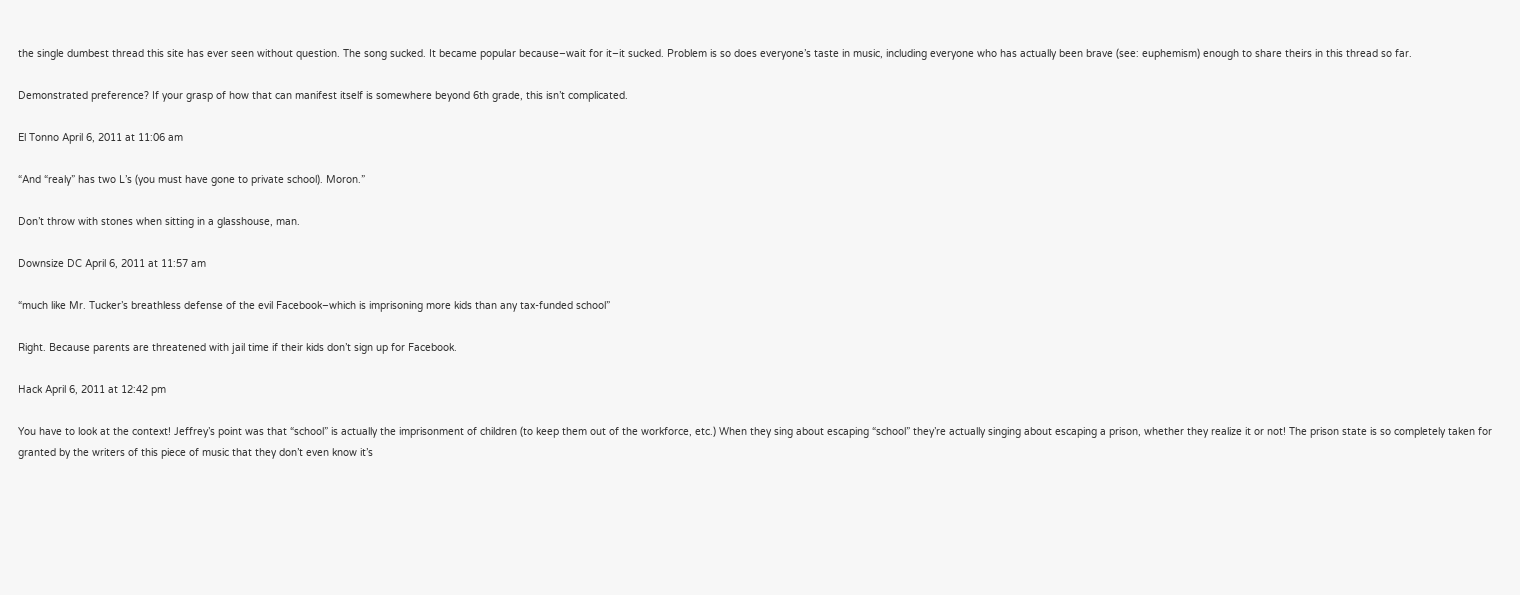the single dumbest thread this site has ever seen without question. The song sucked. It became popular because–wait for it–it sucked. Problem is so does everyone’s taste in music, including everyone who has actually been brave (see: euphemism) enough to share theirs in this thread so far.

Demonstrated preference? If your grasp of how that can manifest itself is somewhere beyond 6th grade, this isn’t complicated.

El Tonno April 6, 2011 at 11:06 am

“And “realy” has two L’s (you must have gone to private school). Moron.”

Don’t throw with stones when sitting in a glasshouse, man.

Downsize DC April 6, 2011 at 11:57 am

“much like Mr. Tucker’s breathless defense of the evil Facebook–which is imprisoning more kids than any tax-funded school”

Right. Because parents are threatened with jail time if their kids don’t sign up for Facebook.

Hack April 6, 2011 at 12:42 pm

You have to look at the context! Jeffrey’s point was that “school” is actually the imprisonment of children (to keep them out of the workforce, etc.) When they sing about escaping “school” they’re actually singing about escaping a prison, whether they realize it or not! The prison state is so completely taken for granted by the writers of this piece of music that they don’t even know it’s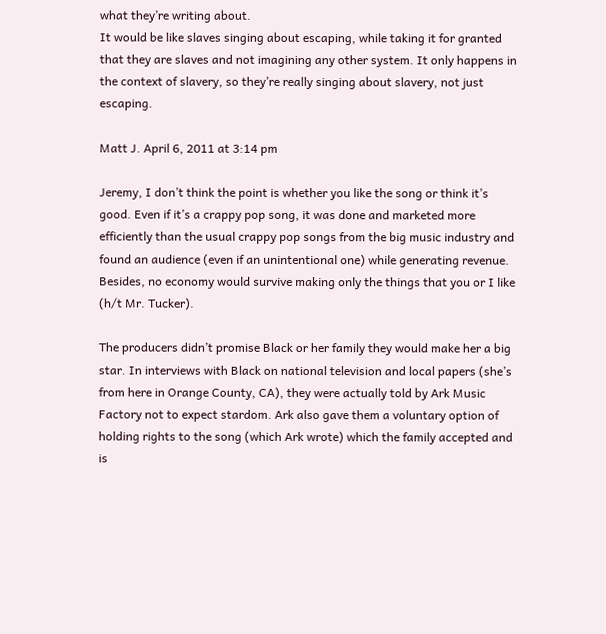what they’re writing about.
It would be like slaves singing about escaping, while taking it for granted that they are slaves and not imagining any other system. It only happens in the context of slavery, so they’re really singing about slavery, not just escaping.

Matt J. April 6, 2011 at 3:14 pm

Jeremy, I don’t think the point is whether you like the song or think it’s good. Even if it’s a crappy pop song, it was done and marketed more efficiently than the usual crappy pop songs from the big music industry and found an audience (even if an unintentional one) while generating revenue. Besides, no economy would survive making only the things that you or I like (h/t Mr. Tucker).

The producers didn’t promise Black or her family they would make her a big star. In interviews with Black on national television and local papers (she’s from here in Orange County, CA), they were actually told by Ark Music Factory not to expect stardom. Ark also gave them a voluntary option of holding rights to the song (which Ark wrote) which the family accepted and is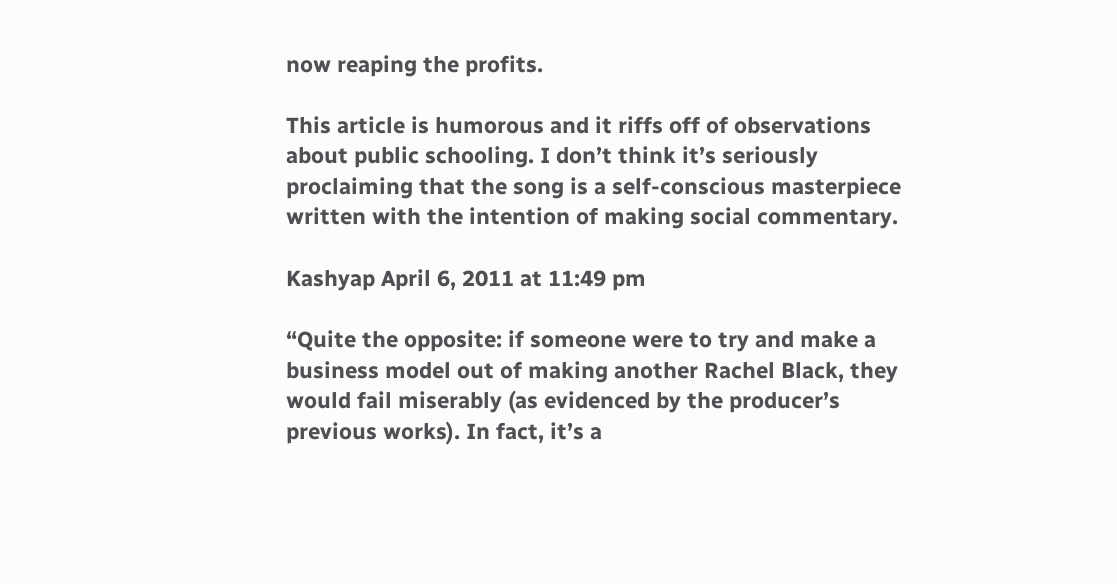now reaping the profits.

This article is humorous and it riffs off of observations about public schooling. I don’t think it’s seriously proclaiming that the song is a self-conscious masterpiece written with the intention of making social commentary.

Kashyap April 6, 2011 at 11:49 pm

“Quite the opposite: if someone were to try and make a business model out of making another Rachel Black, they would fail miserably (as evidenced by the producer’s previous works). In fact, it’s a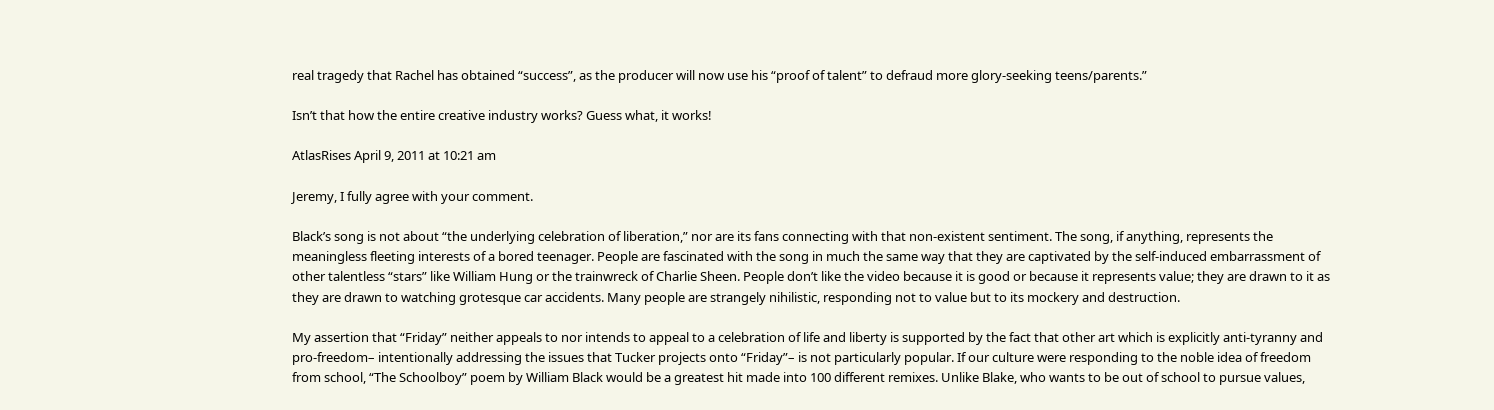real tragedy that Rachel has obtained “success”, as the producer will now use his “proof of talent” to defraud more glory-seeking teens/parents.”

Isn’t that how the entire creative industry works? Guess what, it works!

AtlasRises April 9, 2011 at 10:21 am

Jeremy, I fully agree with your comment.

Black’s song is not about “the underlying celebration of liberation,” nor are its fans connecting with that non-existent sentiment. The song, if anything, represents the meaningless fleeting interests of a bored teenager. People are fascinated with the song in much the same way that they are captivated by the self-induced embarrassment of other talentless “stars” like William Hung or the trainwreck of Charlie Sheen. People don’t like the video because it is good or because it represents value; they are drawn to it as they are drawn to watching grotesque car accidents. Many people are strangely nihilistic, responding not to value but to its mockery and destruction.

My assertion that “Friday” neither appeals to nor intends to appeal to a celebration of life and liberty is supported by the fact that other art which is explicitly anti-tyranny and pro-freedom– intentionally addressing the issues that Tucker projects onto “Friday”– is not particularly popular. If our culture were responding to the noble idea of freedom from school, “The Schoolboy” poem by William Black would be a greatest hit made into 100 different remixes. Unlike Blake, who wants to be out of school to pursue values,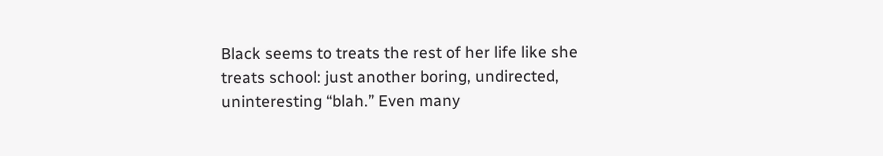Black seems to treats the rest of her life like she treats school: just another boring, undirected, uninteresting “blah.” Even many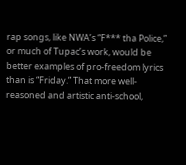rap songs, like NWA’s “F*** tha Police,” or much of Tupac’s work, would be better examples of pro-freedom lyrics than is “Friday.” That more well-reasoned and artistic anti-school,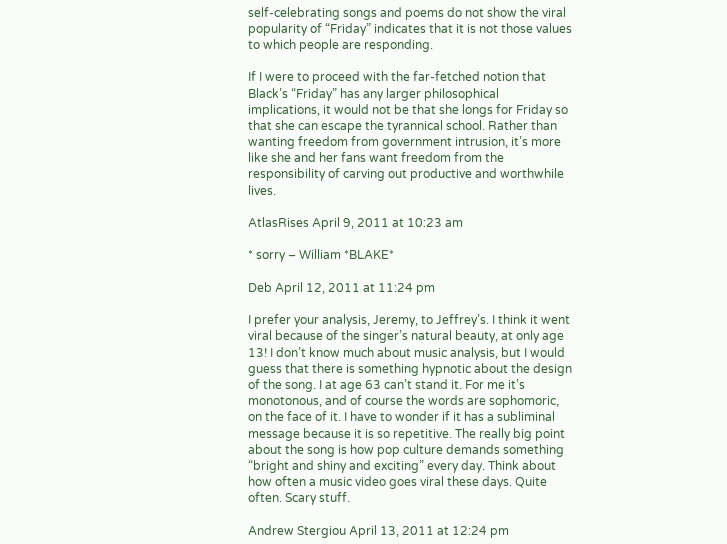self-celebrating songs and poems do not show the viral popularity of “Friday” indicates that it is not those values to which people are responding.

If I were to proceed with the far-fetched notion that Black’s “Friday” has any larger philosophical implications, it would not be that she longs for Friday so that she can escape the tyrannical school. Rather than wanting freedom from government intrusion, it’s more like she and her fans want freedom from the responsibility of carving out productive and worthwhile lives.

AtlasRises April 9, 2011 at 10:23 am

* sorry – William *BLAKE*

Deb April 12, 2011 at 11:24 pm

I prefer your analysis, Jeremy, to Jeffrey’s. I think it went viral because of the singer’s natural beauty, at only age 13! I don’t know much about music analysis, but I would guess that there is something hypnotic about the design of the song. I at age 63 can’t stand it. For me it’s monotonous, and of course the words are sophomoric, on the face of it. I have to wonder if it has a subliminal message because it is so repetitive. The really big point about the song is how pop culture demands something “bright and shiny and exciting” every day. Think about how often a music video goes viral these days. Quite often. Scary stuff.

Andrew Stergiou April 13, 2011 at 12:24 pm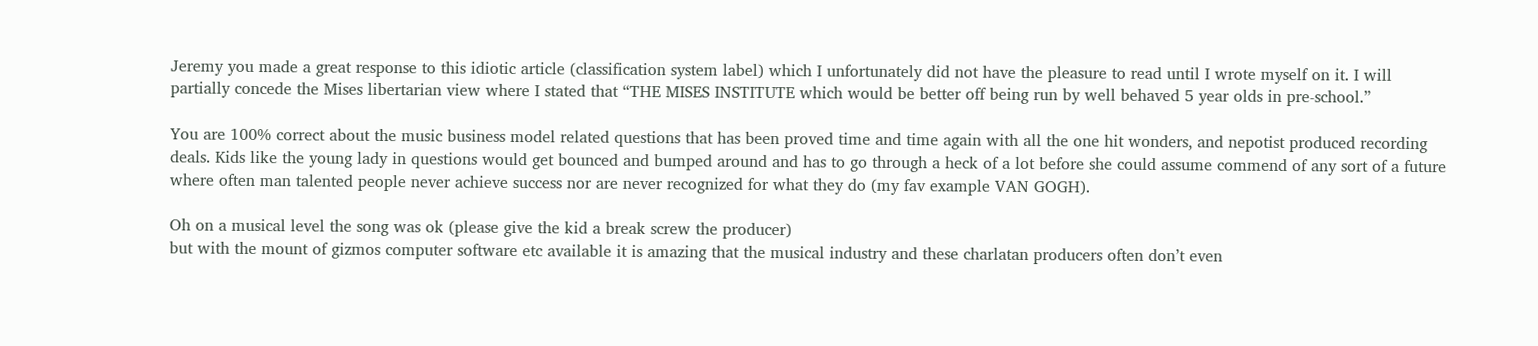Jeremy you made a great response to this idiotic article (classification system label) which I unfortunately did not have the pleasure to read until I wrote myself on it. I will partially concede the Mises libertarian view where I stated that “THE MISES INSTITUTE which would be better off being run by well behaved 5 year olds in pre-school.”

You are 100% correct about the music business model related questions that has been proved time and time again with all the one hit wonders, and nepotist produced recording deals. Kids like the young lady in questions would get bounced and bumped around and has to go through a heck of a lot before she could assume commend of any sort of a future where often man talented people never achieve success nor are never recognized for what they do (my fav example VAN GOGH).

Oh on a musical level the song was ok (please give the kid a break screw the producer)
but with the mount of gizmos computer software etc available it is amazing that the musical industry and these charlatan producers often don’t even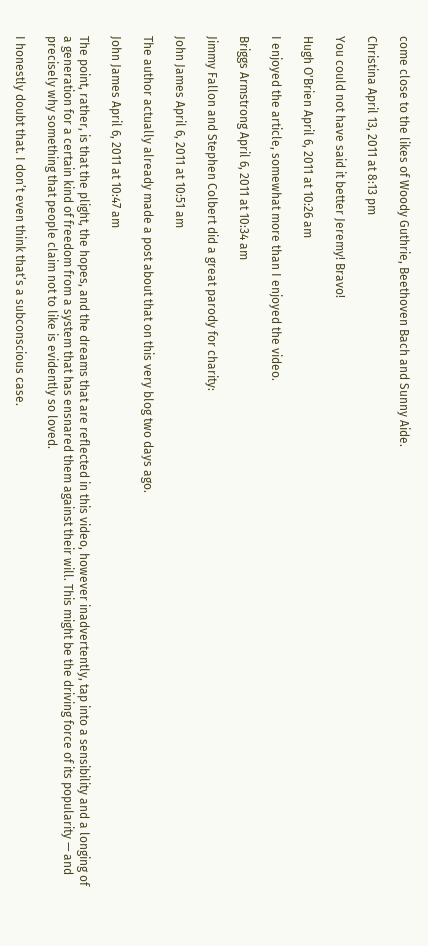come close to the likes of Woody Guthrie, Beethoven Bach and Sunny Aide.

Christina April 13, 2011 at 8:13 pm

You could not have said it better Jeremy! Bravo!

Hugh O'Brien April 6, 2011 at 10:26 am

I enjoyed the article, somewhat more than I enjoyed the video.

Briggs Armstrong April 6, 2011 at 10:34 am

Jimmy Fallon and Stephen Colbert did a great parody for charity:

John James April 6, 2011 at 10:51 am

The author actually already made a post about that on this very blog two days ago.

John James April 6, 2011 at 10:47 am

The point, rather, is that the plight, the hopes, and the dreams that are reflected in this video, however inadvertently, tap into a sensibility and a longing of a generation for a certain kind of freedom from a system that has ensnared them against their will. This might be the driving force of its popularity — and precisely why something that people claim not to like is evidently so loved.

I honestly doubt that. I don’t even think that’s a subconscious case.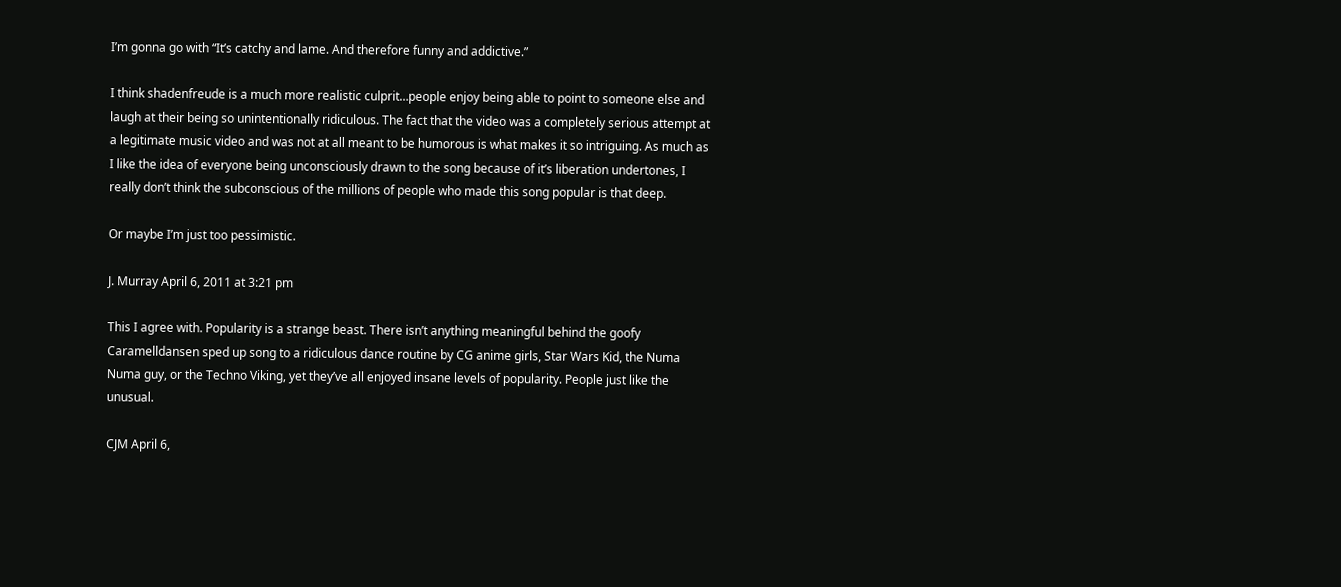I’m gonna go with “It’s catchy and lame. And therefore funny and addictive.”

I think shadenfreude is a much more realistic culprit…people enjoy being able to point to someone else and laugh at their being so unintentionally ridiculous. The fact that the video was a completely serious attempt at a legitimate music video and was not at all meant to be humorous is what makes it so intriguing. As much as I like the idea of everyone being unconsciously drawn to the song because of it’s liberation undertones, I really don’t think the subconscious of the millions of people who made this song popular is that deep.

Or maybe I’m just too pessimistic.

J. Murray April 6, 2011 at 3:21 pm

This I agree with. Popularity is a strange beast. There isn’t anything meaningful behind the goofy Caramelldansen sped up song to a ridiculous dance routine by CG anime girls, Star Wars Kid, the Numa Numa guy, or the Techno Viking, yet they’ve all enjoyed insane levels of popularity. People just like the unusual.

CJM April 6,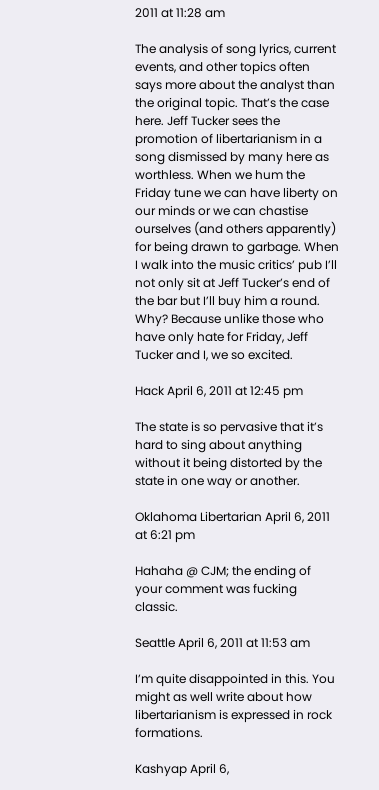2011 at 11:28 am

The analysis of song lyrics, current events, and other topics often says more about the analyst than the original topic. That’s the case here. Jeff Tucker sees the promotion of libertarianism in a song dismissed by many here as worthless. When we hum the Friday tune we can have liberty on our minds or we can chastise ourselves (and others apparently) for being drawn to garbage. When I walk into the music critics’ pub I’ll not only sit at Jeff Tucker’s end of the bar but I’ll buy him a round. Why? Because unlike those who have only hate for Friday, Jeff Tucker and I, we so excited.

Hack April 6, 2011 at 12:45 pm

The state is so pervasive that it’s hard to sing about anything without it being distorted by the state in one way or another.

Oklahoma Libertarian April 6, 2011 at 6:21 pm

Hahaha @ CJM; the ending of your comment was fucking classic.

Seattle April 6, 2011 at 11:53 am

I’m quite disappointed in this. You might as well write about how libertarianism is expressed in rock formations.

Kashyap April 6,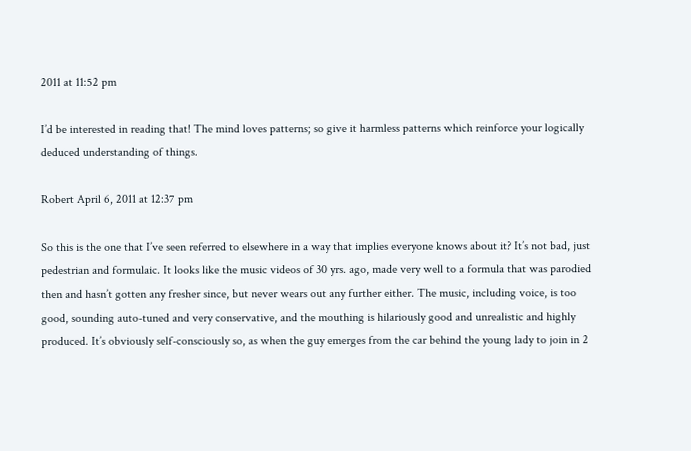2011 at 11:52 pm

I’d be interested in reading that! The mind loves patterns; so give it harmless patterns which reinforce your logically deduced understanding of things.

Robert April 6, 2011 at 12:37 pm

So this is the one that I’ve seen referred to elsewhere in a way that implies everyone knows about it? It’s not bad, just pedestrian and formulaic. It looks like the music videos of 30 yrs. ago, made very well to a formula that was parodied then and hasn’t gotten any fresher since, but never wears out any further either. The music, including voice, is too good, sounding auto-tuned and very conservative, and the mouthing is hilariously good and unrealistic and highly produced. It’s obviously self-consciously so, as when the guy emerges from the car behind the young lady to join in 2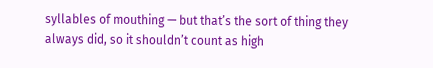syllables of mouthing — but that’s the sort of thing they always did, so it shouldn’t count as high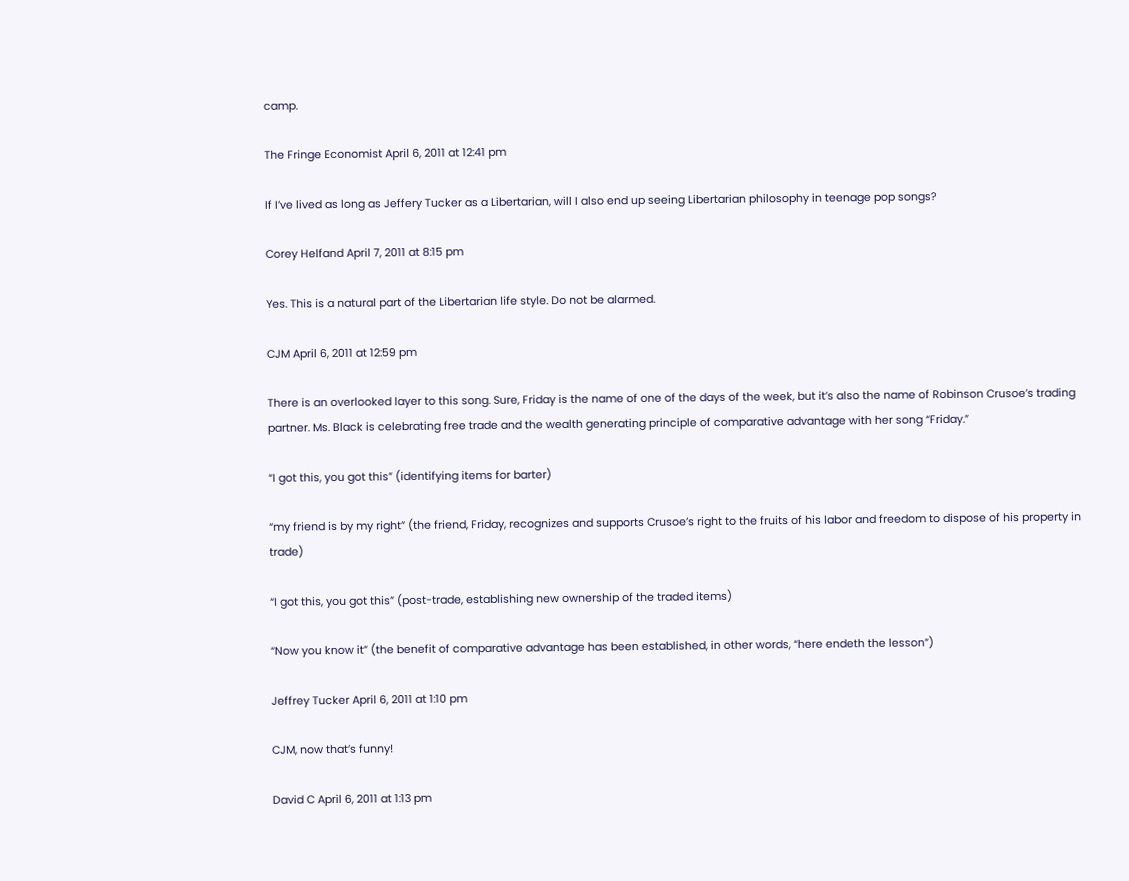camp.

The Fringe Economist April 6, 2011 at 12:41 pm

If I’ve lived as long as Jeffery Tucker as a Libertarian, will I also end up seeing Libertarian philosophy in teenage pop songs?

Corey Helfand April 7, 2011 at 8:15 pm

Yes. This is a natural part of the Libertarian life style. Do not be alarmed.

CJM April 6, 2011 at 12:59 pm

There is an overlooked layer to this song. Sure, Friday is the name of one of the days of the week, but it’s also the name of Robinson Crusoe’s trading partner. Ms. Black is celebrating free trade and the wealth generating principle of comparative advantage with her song “Friday.”

“I got this, you got this” (identifying items for barter)

“my friend is by my right” (the friend, Friday, recognizes and supports Crusoe’s right to the fruits of his labor and freedom to dispose of his property in trade)

“I got this, you got this” (post-trade, establishing new ownership of the traded items)

“Now you know it” (the benefit of comparative advantage has been established, in other words, “here endeth the lesson”)

Jeffrey Tucker April 6, 2011 at 1:10 pm

CJM, now that’s funny!

David C April 6, 2011 at 1:13 pm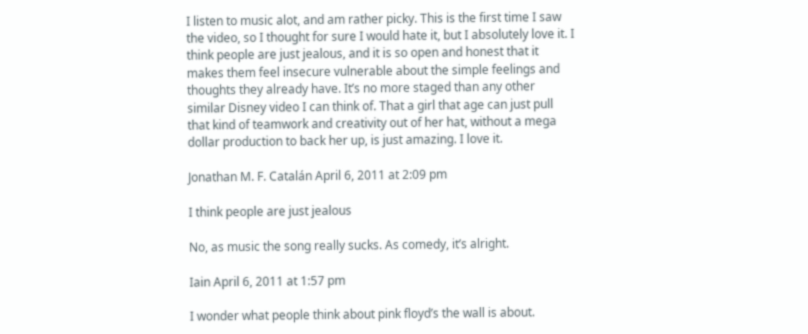I listen to music alot, and am rather picky. This is the first time I saw the video, so I thought for sure I would hate it, but I absolutely love it. I think people are just jealous, and it is so open and honest that it makes them feel insecure vulnerable about the simple feelings and thoughts they already have. It’s no more staged than any other similar Disney video I can think of. That a girl that age can just pull that kind of teamwork and creativity out of her hat, without a mega dollar production to back her up, is just amazing. I love it.

Jonathan M. F. Catalán April 6, 2011 at 2:09 pm

I think people are just jealous

No, as music the song really sucks. As comedy, it’s alright.

Iain April 6, 2011 at 1:57 pm

I wonder what people think about pink floyd’s the wall is about.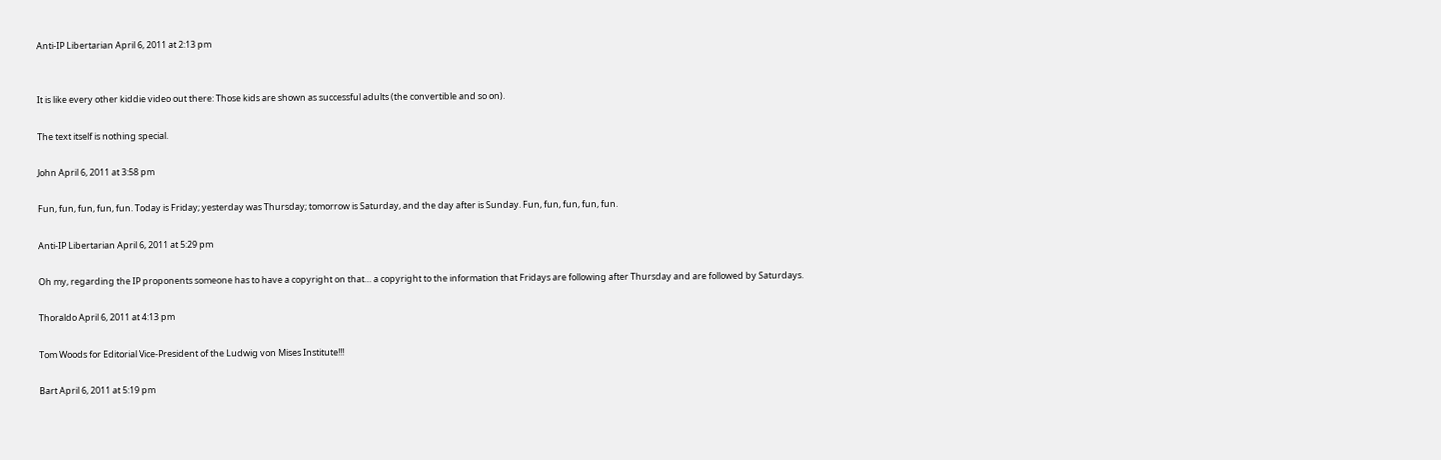Anti-IP Libertarian April 6, 2011 at 2:13 pm


It is like every other kiddie video out there: Those kids are shown as successful adults (the convertible and so on).

The text itself is nothing special.

John April 6, 2011 at 3:58 pm

Fun, fun, fun, fun, fun. Today is Friday; yesterday was Thursday; tomorrow is Saturday, and the day after is Sunday. Fun, fun, fun, fun, fun.

Anti-IP Libertarian April 6, 2011 at 5:29 pm

Oh my, regarding the IP proponents someone has to have a copyright on that… a copyright to the information that Fridays are following after Thursday and are followed by Saturdays.

Thoraldo April 6, 2011 at 4:13 pm

Tom Woods for Editorial Vice-President of the Ludwig von Mises Institute!!!

Bart April 6, 2011 at 5:19 pm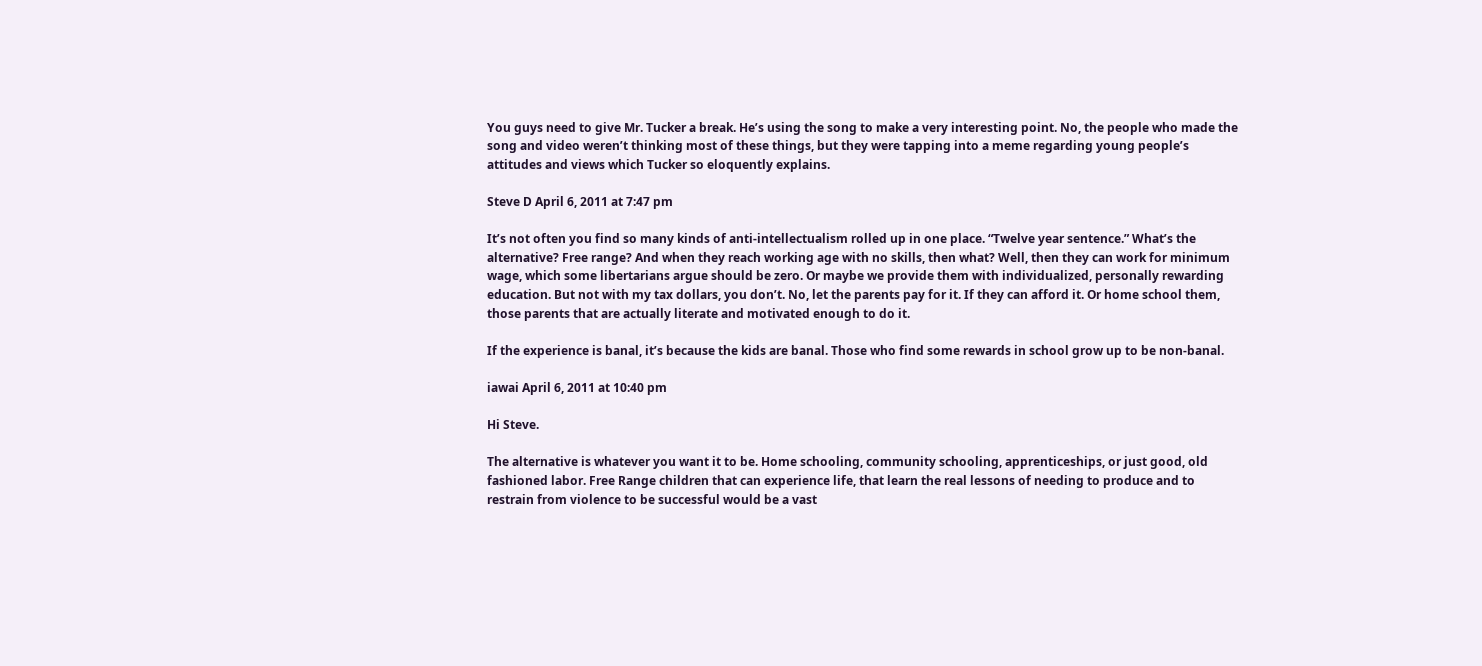You guys need to give Mr. Tucker a break. He’s using the song to make a very interesting point. No, the people who made the song and video weren’t thinking most of these things, but they were tapping into a meme regarding young people’s attitudes and views which Tucker so eloquently explains.

Steve D April 6, 2011 at 7:47 pm

It’s not often you find so many kinds of anti-intellectualism rolled up in one place. “Twelve year sentence.” What’s the alternative? Free range? And when they reach working age with no skills, then what? Well, then they can work for minimum wage, which some libertarians argue should be zero. Or maybe we provide them with individualized, personally rewarding education. But not with my tax dollars, you don’t. No, let the parents pay for it. If they can afford it. Or home school them, those parents that are actually literate and motivated enough to do it.

If the experience is banal, it’s because the kids are banal. Those who find some rewards in school grow up to be non-banal.

iawai April 6, 2011 at 10:40 pm

Hi Steve.

The alternative is whatever you want it to be. Home schooling, community schooling, apprenticeships, or just good, old fashioned labor. Free Range children that can experience life, that learn the real lessons of needing to produce and to restrain from violence to be successful would be a vast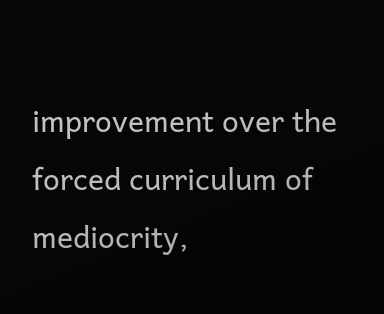improvement over the forced curriculum of mediocrity,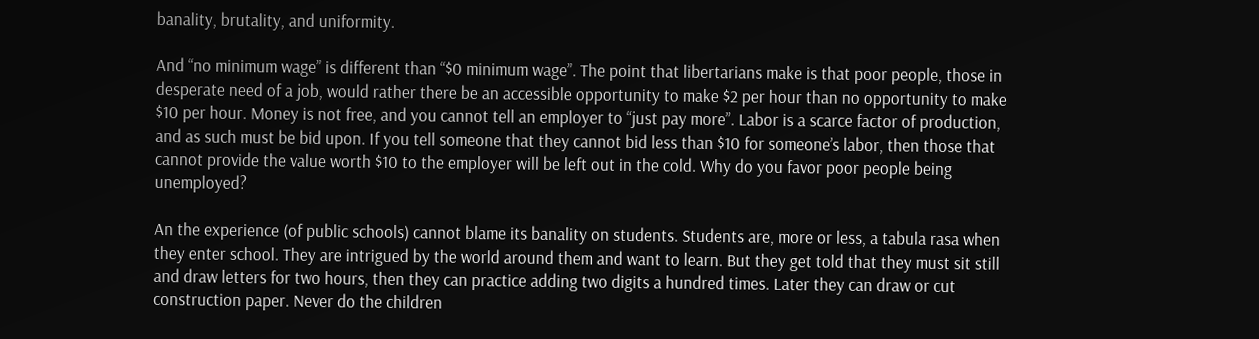banality, brutality, and uniformity.

And “no minimum wage” is different than “$0 minimum wage”. The point that libertarians make is that poor people, those in desperate need of a job, would rather there be an accessible opportunity to make $2 per hour than no opportunity to make $10 per hour. Money is not free, and you cannot tell an employer to “just pay more”. Labor is a scarce factor of production, and as such must be bid upon. If you tell someone that they cannot bid less than $10 for someone’s labor, then those that cannot provide the value worth $10 to the employer will be left out in the cold. Why do you favor poor people being unemployed?

An the experience (of public schools) cannot blame its banality on students. Students are, more or less, a tabula rasa when they enter school. They are intrigued by the world around them and want to learn. But they get told that they must sit still and draw letters for two hours, then they can practice adding two digits a hundred times. Later they can draw or cut construction paper. Never do the children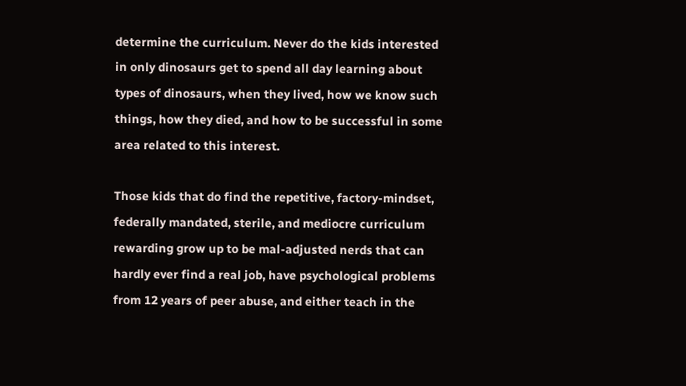determine the curriculum. Never do the kids interested in only dinosaurs get to spend all day learning about types of dinosaurs, when they lived, how we know such things, how they died, and how to be successful in some area related to this interest.

Those kids that do find the repetitive, factory-mindset, federally mandated, sterile, and mediocre curriculum rewarding grow up to be mal-adjusted nerds that can hardly ever find a real job, have psychological problems from 12 years of peer abuse, and either teach in the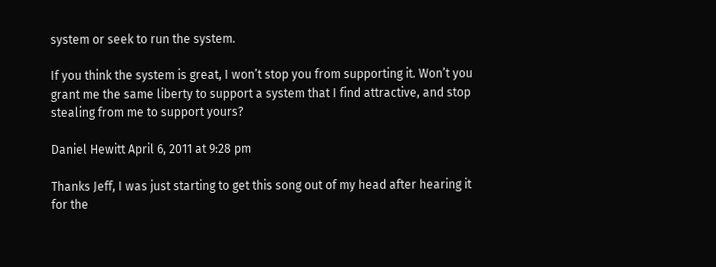system or seek to run the system.

If you think the system is great, I won’t stop you from supporting it. Won’t you grant me the same liberty to support a system that I find attractive, and stop stealing from me to support yours?

Daniel Hewitt April 6, 2011 at 9:28 pm

Thanks Jeff, I was just starting to get this song out of my head after hearing it for the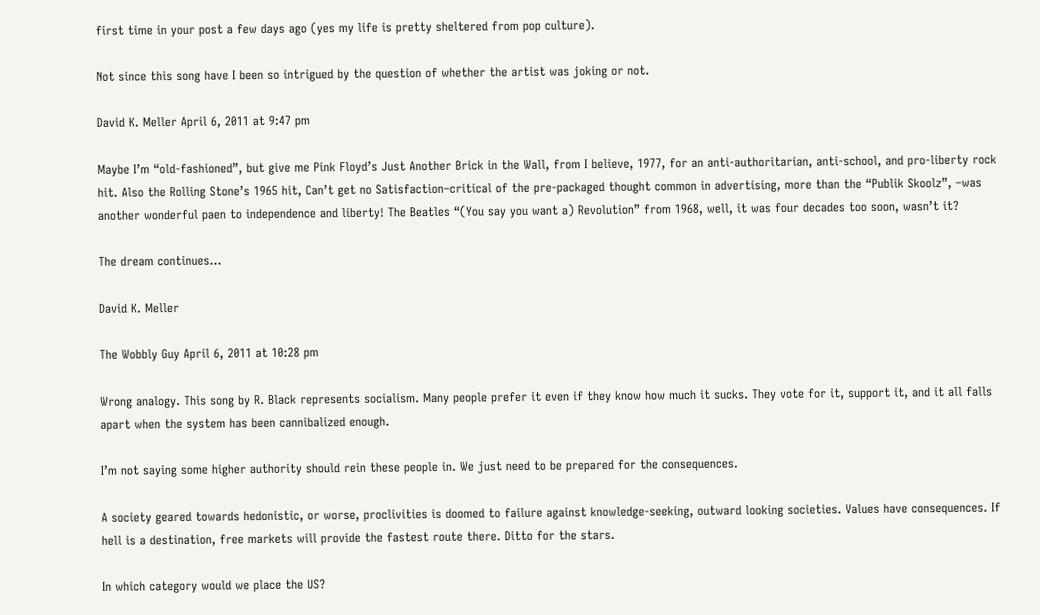first time in your post a few days ago (yes my life is pretty sheltered from pop culture).

Not since this song have I been so intrigued by the question of whether the artist was joking or not.

David K. Meller April 6, 2011 at 9:47 pm

Maybe I’m “old-fashioned”, but give me Pink Floyd’s Just Another Brick in the Wall, from I believe, 1977, for an anti-authoritarian, anti-school, and pro-liberty rock hit. Also the Rolling Stone’s 1965 hit, Can’t get no Satisfaction–critical of the pre-packaged thought common in advertising, more than the “Publik Skoolz”, –was another wonderful paen to independence and liberty! The Beatles “(You say you want a) Revolution” from 1968, well, it was four decades too soon, wasn’t it?

The dream continues…

David K. Meller

The Wobbly Guy April 6, 2011 at 10:28 pm

Wrong analogy. This song by R. Black represents socialism. Many people prefer it even if they know how much it sucks. They vote for it, support it, and it all falls apart when the system has been cannibalized enough.

I’m not saying some higher authority should rein these people in. We just need to be prepared for the consequences.

A society geared towards hedonistic, or worse, proclivities is doomed to failure against knowledge-seeking, outward looking societies. Values have consequences. If hell is a destination, free markets will provide the fastest route there. Ditto for the stars.

In which category would we place the US?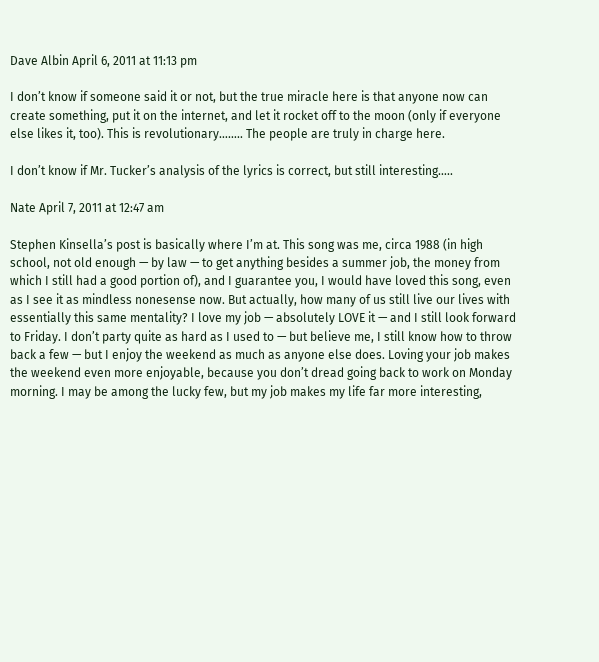Dave Albin April 6, 2011 at 11:13 pm

I don’t know if someone said it or not, but the true miracle here is that anyone now can create something, put it on the internet, and let it rocket off to the moon (only if everyone else likes it, too). This is revolutionary…….. The people are truly in charge here.

I don’t know if Mr. Tucker’s analysis of the lyrics is correct, but still interesting…..

Nate April 7, 2011 at 12:47 am

Stephen Kinsella’s post is basically where I’m at. This song was me, circa 1988 (in high school, not old enough — by law — to get anything besides a summer job, the money from which I still had a good portion of), and I guarantee you, I would have loved this song, even as I see it as mindless nonesense now. But actually, how many of us still live our lives with essentially this same mentality? I love my job — absolutely LOVE it — and I still look forward to Friday. I don’t party quite as hard as I used to — but believe me, I still know how to throw back a few — but I enjoy the weekend as much as anyone else does. Loving your job makes the weekend even more enjoyable, because you don’t dread going back to work on Monday morning. I may be among the lucky few, but my job makes my life far more interesting,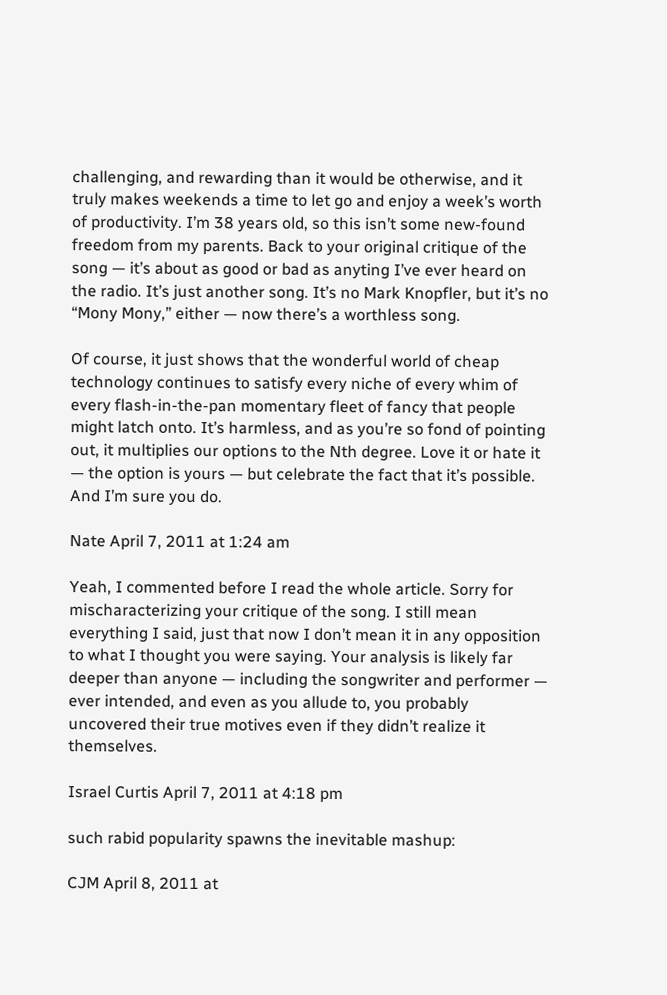challenging, and rewarding than it would be otherwise, and it truly makes weekends a time to let go and enjoy a week’s worth of productivity. I’m 38 years old, so this isn’t some new-found freedom from my parents. Back to your original critique of the song — it’s about as good or bad as anyting I’ve ever heard on the radio. It’s just another song. It’s no Mark Knopfler, but it’s no “Mony Mony,” either — now there’s a worthless song.

Of course, it just shows that the wonderful world of cheap technology continues to satisfy every niche of every whim of every flash-in-the-pan momentary fleet of fancy that people might latch onto. It’s harmless, and as you’re so fond of pointing out, it multiplies our options to the Nth degree. Love it or hate it — the option is yours — but celebrate the fact that it’s possible. And I’m sure you do.

Nate April 7, 2011 at 1:24 am

Yeah, I commented before I read the whole article. Sorry for mischaracterizing your critique of the song. I still mean everything I said, just that now I don’t mean it in any opposition to what I thought you were saying. Your analysis is likely far deeper than anyone — including the songwriter and performer — ever intended, and even as you allude to, you probably uncovered their true motives even if they didn’t realize it themselves.

Israel Curtis April 7, 2011 at 4:18 pm

such rabid popularity spawns the inevitable mashup:

CJM April 8, 2011 at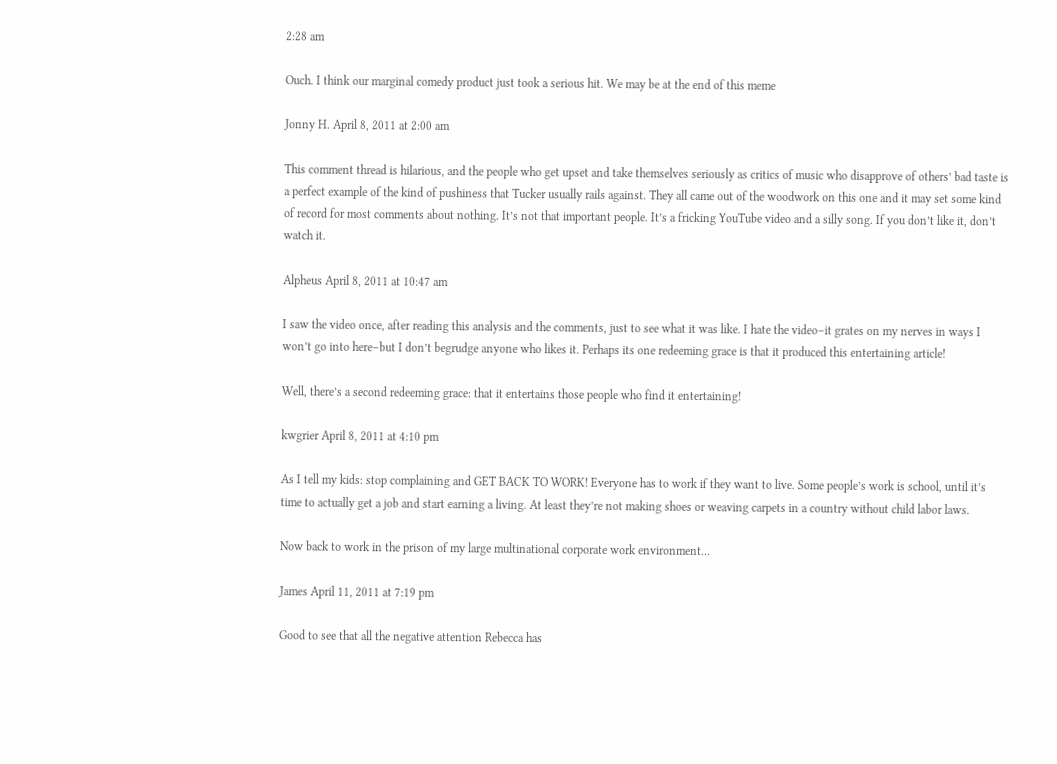2:28 am

Ouch. I think our marginal comedy product just took a serious hit. We may be at the end of this meme

Jonny H. April 8, 2011 at 2:00 am

This comment thread is hilarious, and the people who get upset and take themselves seriously as critics of music who disapprove of others’ bad taste is a perfect example of the kind of pushiness that Tucker usually rails against. They all came out of the woodwork on this one and it may set some kind of record for most comments about nothing. It’s not that important people. It’s a fricking YouTube video and a silly song. If you don’t like it, don’t watch it.

Alpheus April 8, 2011 at 10:47 am

I saw the video once, after reading this analysis and the comments, just to see what it was like. I hate the video–it grates on my nerves in ways I won’t go into here–but I don’t begrudge anyone who likes it. Perhaps its one redeeming grace is that it produced this entertaining article!

Well, there’s a second redeeming grace: that it entertains those people who find it entertaining!

kwgrier April 8, 2011 at 4:10 pm

As I tell my kids: stop complaining and GET BACK TO WORK! Everyone has to work if they want to live. Some people’s work is school, until it’s time to actually get a job and start earning a living. At least they’re not making shoes or weaving carpets in a country without child labor laws.

Now back to work in the prison of my large multinational corporate work environment…

James April 11, 2011 at 7:19 pm

Good to see that all the negative attention Rebecca has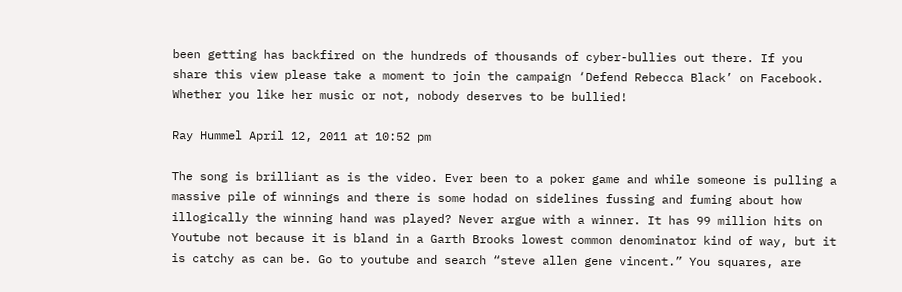been getting has backfired on the hundreds of thousands of cyber-bullies out there. If you share this view please take a moment to join the campaign ‘Defend Rebecca Black’ on Facebook. Whether you like her music or not, nobody deserves to be bullied!

Ray Hummel April 12, 2011 at 10:52 pm

The song is brilliant as is the video. Ever been to a poker game and while someone is pulling a massive pile of winnings and there is some hodad on sidelines fussing and fuming about how illogically the winning hand was played? Never argue with a winner. It has 99 million hits on Youtube not because it is bland in a Garth Brooks lowest common denominator kind of way, but it is catchy as can be. Go to youtube and search “steve allen gene vincent.” You squares, are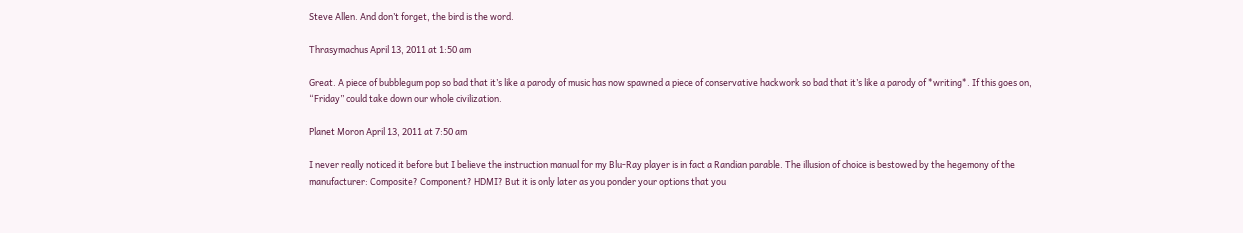Steve Allen. And don’t forget, the bird is the word.

Thrasymachus April 13, 2011 at 1:50 am

Great. A piece of bubblegum pop so bad that it’s like a parody of music has now spawned a piece of conservative hackwork so bad that it’s like a parody of *writing*. If this goes on, “Friday” could take down our whole civilization.

Planet Moron April 13, 2011 at 7:50 am

I never really noticed it before but I believe the instruction manual for my Blu-Ray player is in fact a Randian parable. The illusion of choice is bestowed by the hegemony of the manufacturer: Composite? Component? HDMI? But it is only later as you ponder your options that you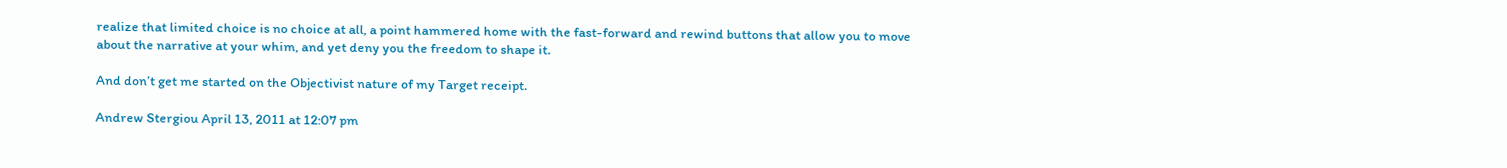realize that limited choice is no choice at all, a point hammered home with the fast-forward and rewind buttons that allow you to move about the narrative at your whim, and yet deny you the freedom to shape it.

And don’t get me started on the Objectivist nature of my Target receipt.

Andrew Stergiou April 13, 2011 at 12:07 pm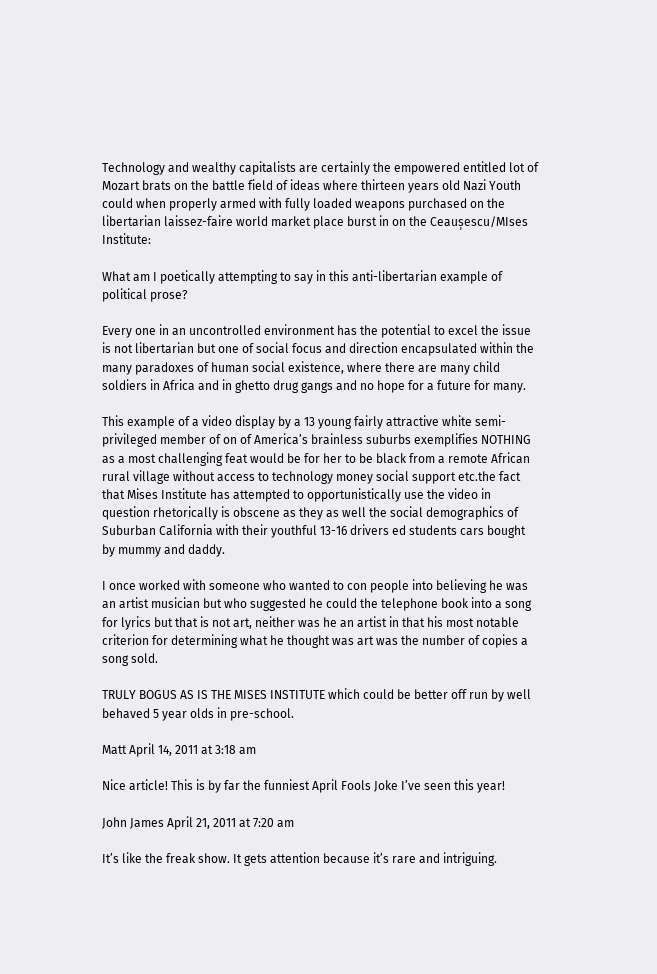Technology and wealthy capitalists are certainly the empowered entitled lot of Mozart brats on the battle field of ideas where thirteen years old Nazi Youth could when properly armed with fully loaded weapons purchased on the libertarian laissez-faire world market place burst in on the Ceaușescu/MIses Institute:

What am I poetically attempting to say in this anti-libertarian example of political prose?

Every one in an uncontrolled environment has the potential to excel the issue is not libertarian but one of social focus and direction encapsulated within the many paradoxes of human social existence, where there are many child soldiers in Africa and in ghetto drug gangs and no hope for a future for many.

This example of a video display by a 13 young fairly attractive white semi-privileged member of on of America’s brainless suburbs exemplifies NOTHING as a most challenging feat would be for her to be black from a remote African rural village without access to technology money social support etc.the fact that Mises Institute has attempted to opportunistically use the video in question rhetorically is obscene as they as well the social demographics of Suburban California with their youthful 13-16 drivers ed students cars bought by mummy and daddy.

I once worked with someone who wanted to con people into believing he was an artist musician but who suggested he could the telephone book into a song for lyrics but that is not art, neither was he an artist in that his most notable criterion for determining what he thought was art was the number of copies a song sold.

TRULY BOGUS AS IS THE MISES INSTITUTE which could be better off run by well behaved 5 year olds in pre-school.

Matt April 14, 2011 at 3:18 am

Nice article! This is by far the funniest April Fools Joke I’ve seen this year!

John James April 21, 2011 at 7:20 am

It’s like the freak show. It gets attention because it’s rare and intriguing.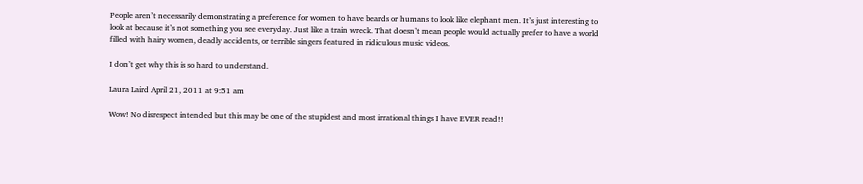People aren’t necessarily demonstrating a preference for women to have beards or humans to look like elephant men. It’s just interesting to look at because it’s not something you see everyday. Just like a train wreck. That doesn’t mean people would actually prefer to have a world filled with hairy women, deadly accidents, or terrible singers featured in ridiculous music videos.

I don’t get why this is so hard to understand.

Laura Laird April 21, 2011 at 9:51 am

Wow! No disrespect intended but this may be one of the stupidest and most irrational things I have EVER read!!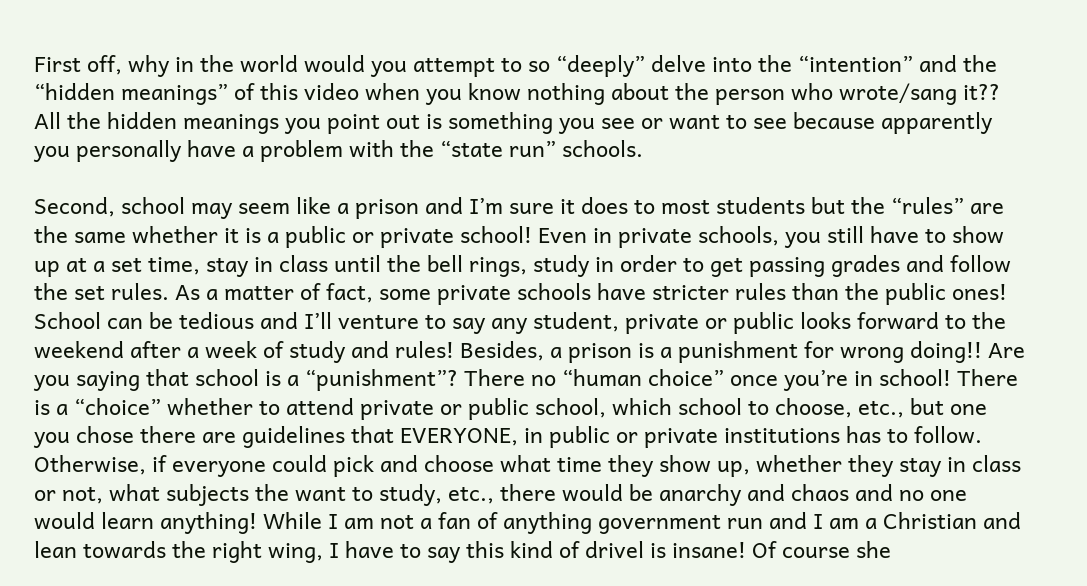First off, why in the world would you attempt to so “deeply” delve into the “intention” and the “hidden meanings” of this video when you know nothing about the person who wrote/sang it?? All the hidden meanings you point out is something you see or want to see because apparently you personally have a problem with the “state run” schools.

Second, school may seem like a prison and I’m sure it does to most students but the “rules” are the same whether it is a public or private school! Even in private schools, you still have to show up at a set time, stay in class until the bell rings, study in order to get passing grades and follow the set rules. As a matter of fact, some private schools have stricter rules than the public ones! School can be tedious and I’ll venture to say any student, private or public looks forward to the weekend after a week of study and rules! Besides, a prison is a punishment for wrong doing!! Are you saying that school is a “punishment”? There no “human choice” once you’re in school! There is a “choice” whether to attend private or public school, which school to choose, etc., but one you chose there are guidelines that EVERYONE, in public or private institutions has to follow. Otherwise, if everyone could pick and choose what time they show up, whether they stay in class or not, what subjects the want to study, etc., there would be anarchy and chaos and no one would learn anything! While I am not a fan of anything government run and I am a Christian and lean towards the right wing, I have to say this kind of drivel is insane! Of course she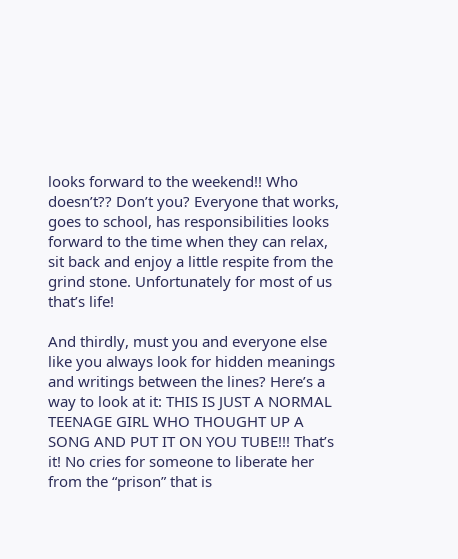looks forward to the weekend!! Who doesn’t?? Don’t you? Everyone that works, goes to school, has responsibilities looks forward to the time when they can relax, sit back and enjoy a little respite from the grind stone. Unfortunately for most of us that’s life!

And thirdly, must you and everyone else like you always look for hidden meanings and writings between the lines? Here’s a way to look at it: THIS IS JUST A NORMAL TEENAGE GIRL WHO THOUGHT UP A SONG AND PUT IT ON YOU TUBE!!! That’s it! No cries for someone to liberate her from the “prison” that is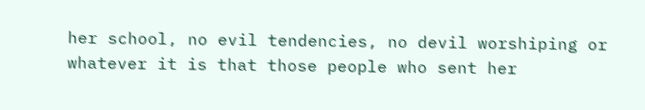her school, no evil tendencies, no devil worshiping or whatever it is that those people who sent her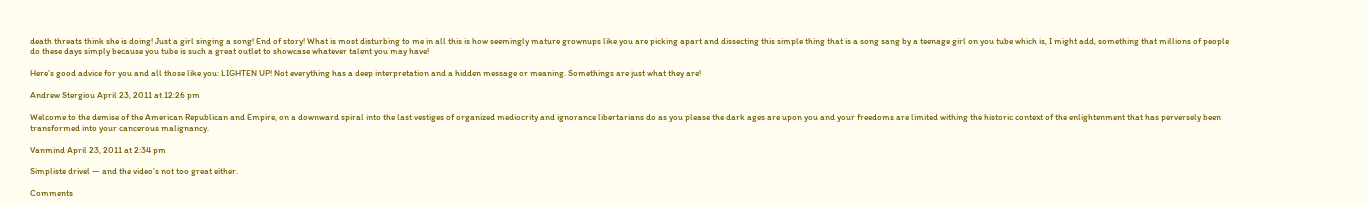death threats think she is doing! Just a girl singing a song! End of story! What is most disturbing to me in all this is how seemingly mature grownups like you are picking apart and dissecting this simple thing that is a song sang by a teenage girl on you tube which is, I might add, something that millions of people do these days simply because you tube is such a great outlet to showcase whatever talent you may have!

Here’s good advice for you and all those like you: LIGHTEN UP! Not everything has a deep interpretation and a hidden message or meaning. Somethings are just what they are!

Andrew Stergiou April 23, 2011 at 12:26 pm

Welcome to the demise of the American Republican and Empire, on a downward spiral into the last vestiges of organized mediocrity and ignorance libertarians do as you please the dark ages are upon you and your freedoms are limited withing the historic context of the enlightenment that has perversely been transformed into your cancerous malignancy.

Vanmind April 23, 2011 at 2:34 pm

Simpliste drivel — and the video’s not too great either.

Comments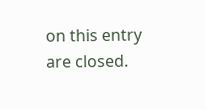on this entry are closed.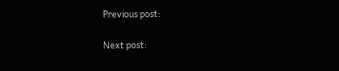Previous post:

Next post: